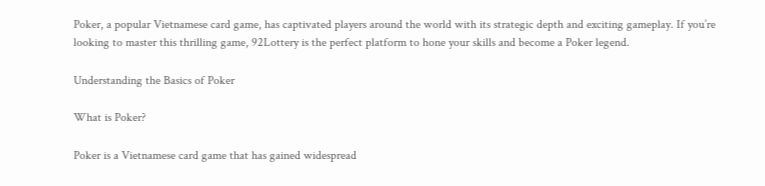Poker, a popular Vietnamese card game, has captivated players around the world with its strategic depth and exciting gameplay. If you’re looking to master this thrilling game, 92Lottery is the perfect platform to hone your skills and become a Poker legend.

Understanding the Basics of Poker

What is Poker?

Poker is a Vietnamese card game that has gained widespread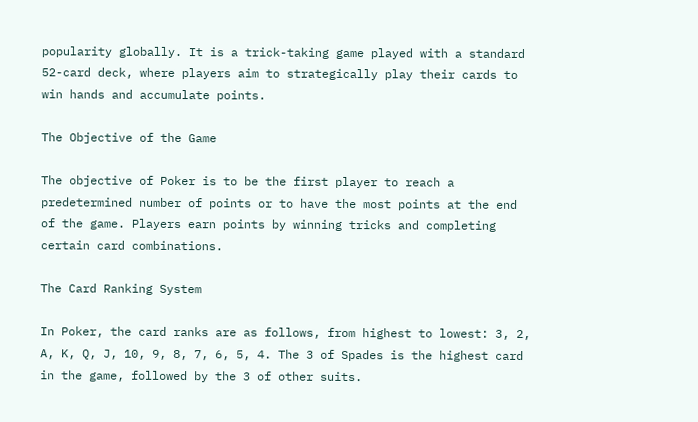popularity globally. It is a trick-taking game played with a standard 52-card deck, where players aim to strategically play their cards to win hands and accumulate points.

The Objective of the Game

The objective of Poker is to be the first player to reach a predetermined number of points or to have the most points at the end of the game. Players earn points by winning tricks and completing certain card combinations.

The Card Ranking System

In Poker, the card ranks are as follows, from highest to lowest: 3, 2, A, K, Q, J, 10, 9, 8, 7, 6, 5, 4. The 3 of Spades is the highest card in the game, followed by the 3 of other suits.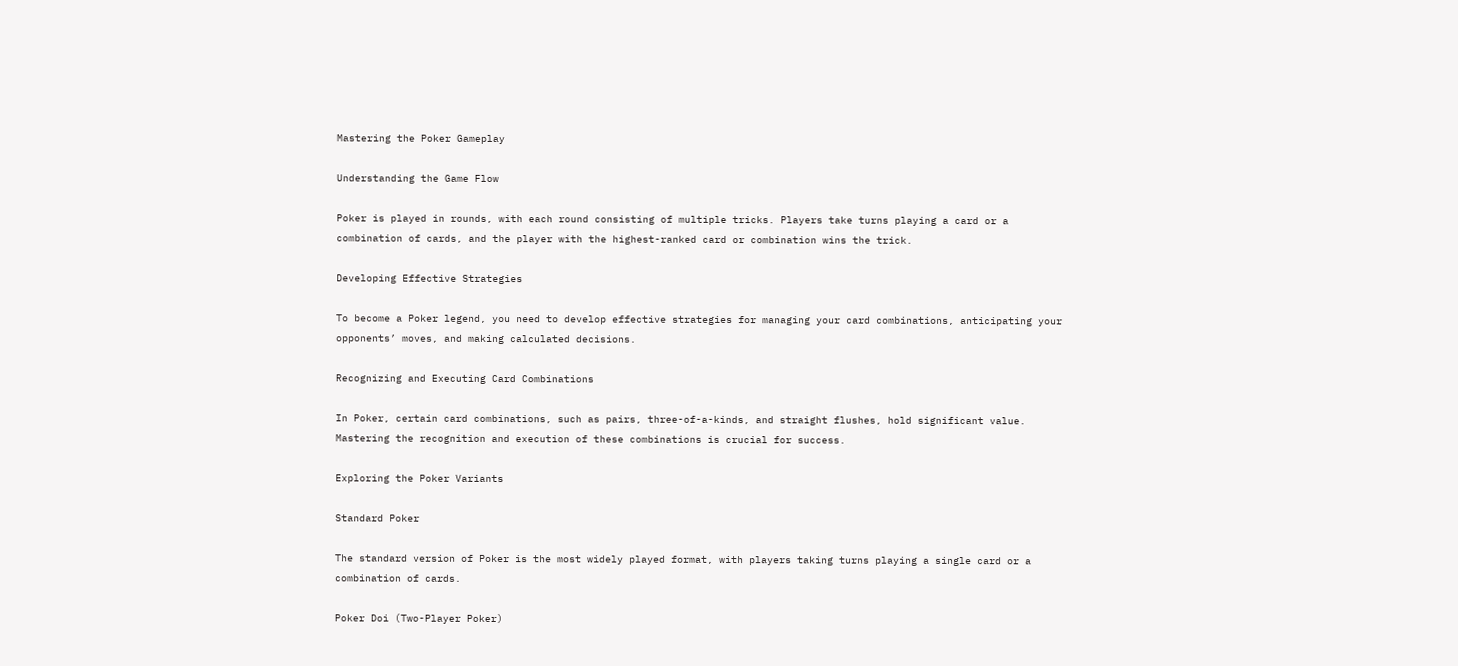Mastering the Poker Gameplay

Understanding the Game Flow

Poker is played in rounds, with each round consisting of multiple tricks. Players take turns playing a card or a combination of cards, and the player with the highest-ranked card or combination wins the trick.

Developing Effective Strategies

To become a Poker legend, you need to develop effective strategies for managing your card combinations, anticipating your opponents’ moves, and making calculated decisions.

Recognizing and Executing Card Combinations

In Poker, certain card combinations, such as pairs, three-of-a-kinds, and straight flushes, hold significant value. Mastering the recognition and execution of these combinations is crucial for success.

Exploring the Poker Variants

Standard Poker

The standard version of Poker is the most widely played format, with players taking turns playing a single card or a combination of cards.

Poker Doi (Two-Player Poker)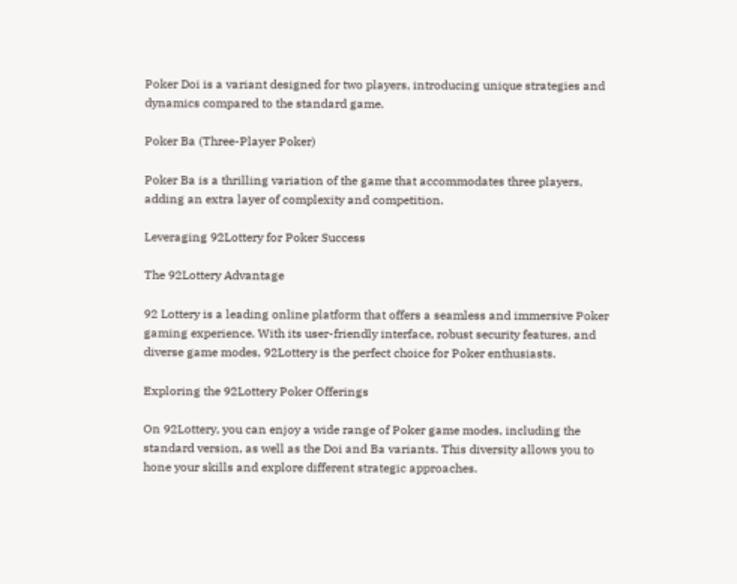Poker Doi is a variant designed for two players, introducing unique strategies and dynamics compared to the standard game.

Poker Ba (Three-Player Poker)

Poker Ba is a thrilling variation of the game that accommodates three players, adding an extra layer of complexity and competition.

Leveraging 92Lottery for Poker Success

The 92Lottery Advantage

92 Lottery is a leading online platform that offers a seamless and immersive Poker gaming experience. With its user-friendly interface, robust security features, and diverse game modes, 92Lottery is the perfect choice for Poker enthusiasts.

Exploring the 92Lottery Poker Offerings

On 92Lottery, you can enjoy a wide range of Poker game modes, including the standard version, as well as the Doi and Ba variants. This diversity allows you to hone your skills and explore different strategic approaches.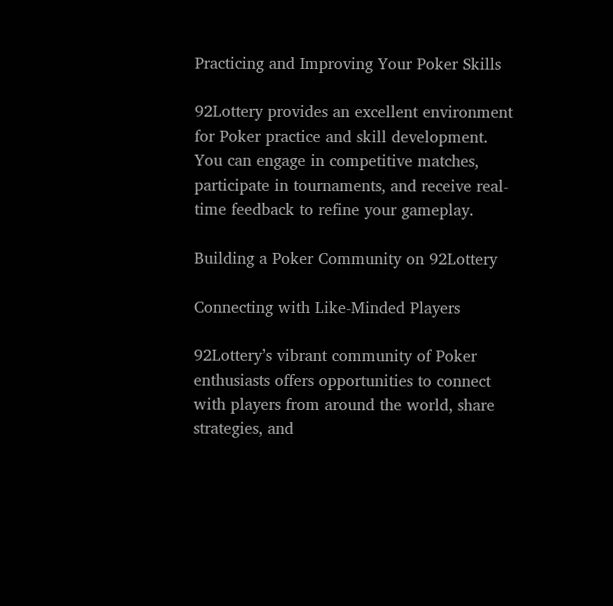Practicing and Improving Your Poker Skills

92Lottery provides an excellent environment for Poker practice and skill development. You can engage in competitive matches, participate in tournaments, and receive real-time feedback to refine your gameplay.

Building a Poker Community on 92Lottery

Connecting with Like-Minded Players

92Lottery’s vibrant community of Poker enthusiasts offers opportunities to connect with players from around the world, share strategies, and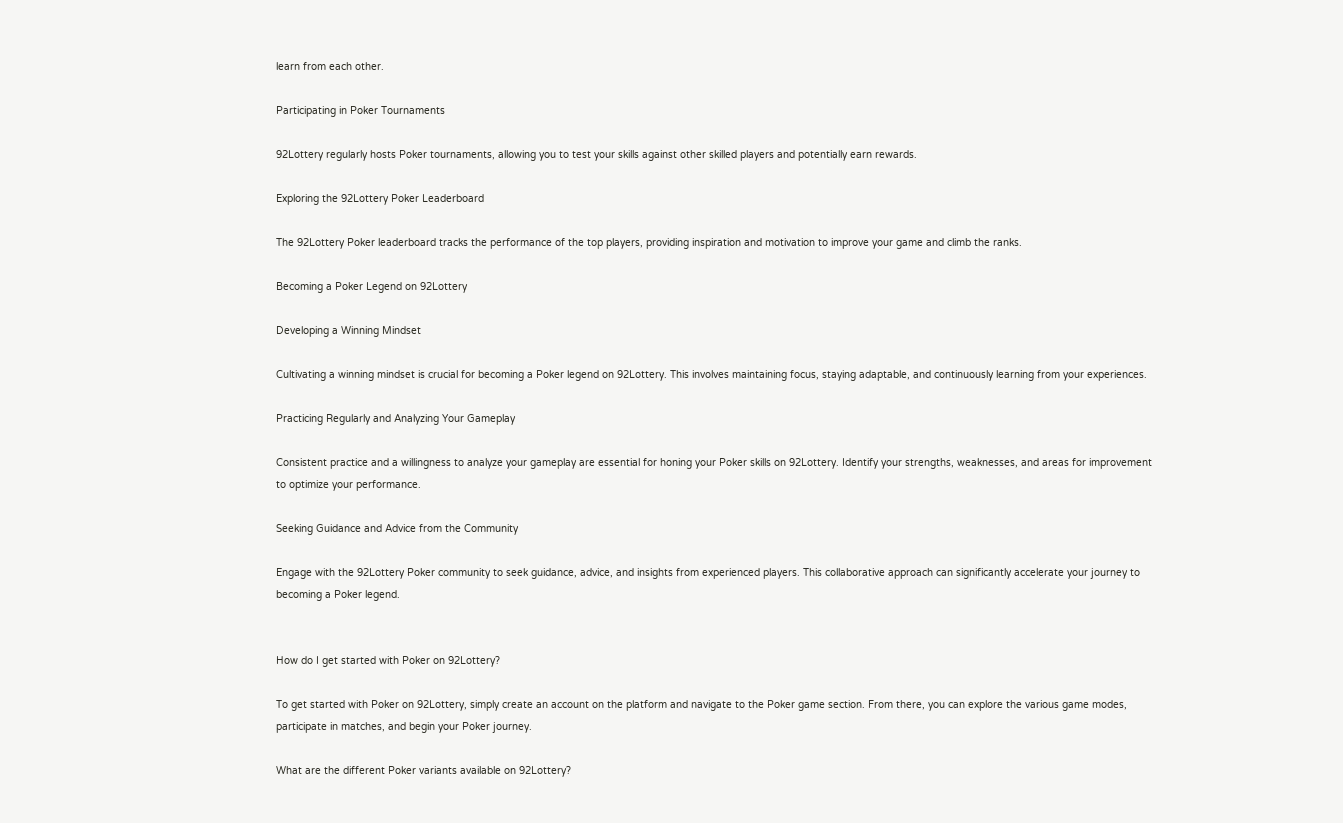learn from each other.

Participating in Poker Tournaments

92Lottery regularly hosts Poker tournaments, allowing you to test your skills against other skilled players and potentially earn rewards.

Exploring the 92Lottery Poker Leaderboard

The 92Lottery Poker leaderboard tracks the performance of the top players, providing inspiration and motivation to improve your game and climb the ranks.

Becoming a Poker Legend on 92Lottery

Developing a Winning Mindset

Cultivating a winning mindset is crucial for becoming a Poker legend on 92Lottery. This involves maintaining focus, staying adaptable, and continuously learning from your experiences.

Practicing Regularly and Analyzing Your Gameplay

Consistent practice and a willingness to analyze your gameplay are essential for honing your Poker skills on 92Lottery. Identify your strengths, weaknesses, and areas for improvement to optimize your performance.

Seeking Guidance and Advice from the Community

Engage with the 92Lottery Poker community to seek guidance, advice, and insights from experienced players. This collaborative approach can significantly accelerate your journey to becoming a Poker legend.


How do I get started with Poker on 92Lottery?

To get started with Poker on 92Lottery, simply create an account on the platform and navigate to the Poker game section. From there, you can explore the various game modes, participate in matches, and begin your Poker journey.

What are the different Poker variants available on 92Lottery?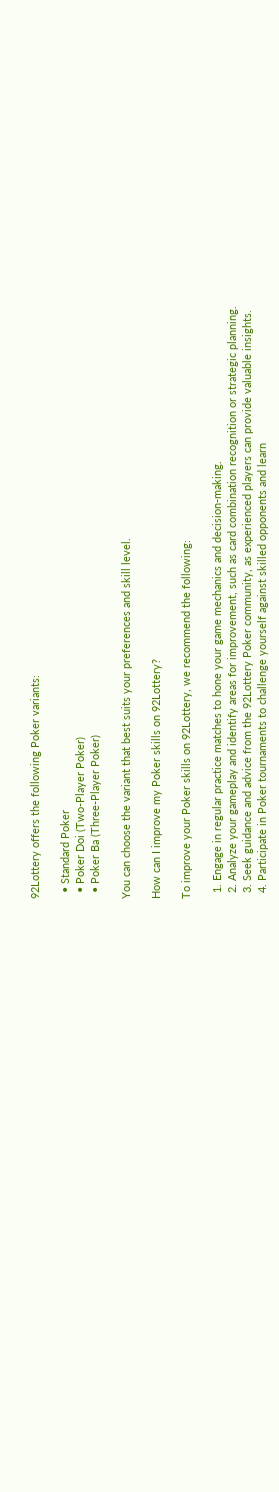92Lottery offers the following Poker variants:

  • Standard Poker
  • Poker Doi (Two-Player Poker)
  • Poker Ba (Three-Player Poker)

You can choose the variant that best suits your preferences and skill level.

How can I improve my Poker skills on 92Lottery?

To improve your Poker skills on 92Lottery, we recommend the following:

  1. Engage in regular practice matches to hone your game mechanics and decision-making.
  2. Analyze your gameplay and identify areas for improvement, such as card combination recognition or strategic planning.
  3. Seek guidance and advice from the 92Lottery Poker community, as experienced players can provide valuable insights.
  4. Participate in Poker tournaments to challenge yourself against skilled opponents and learn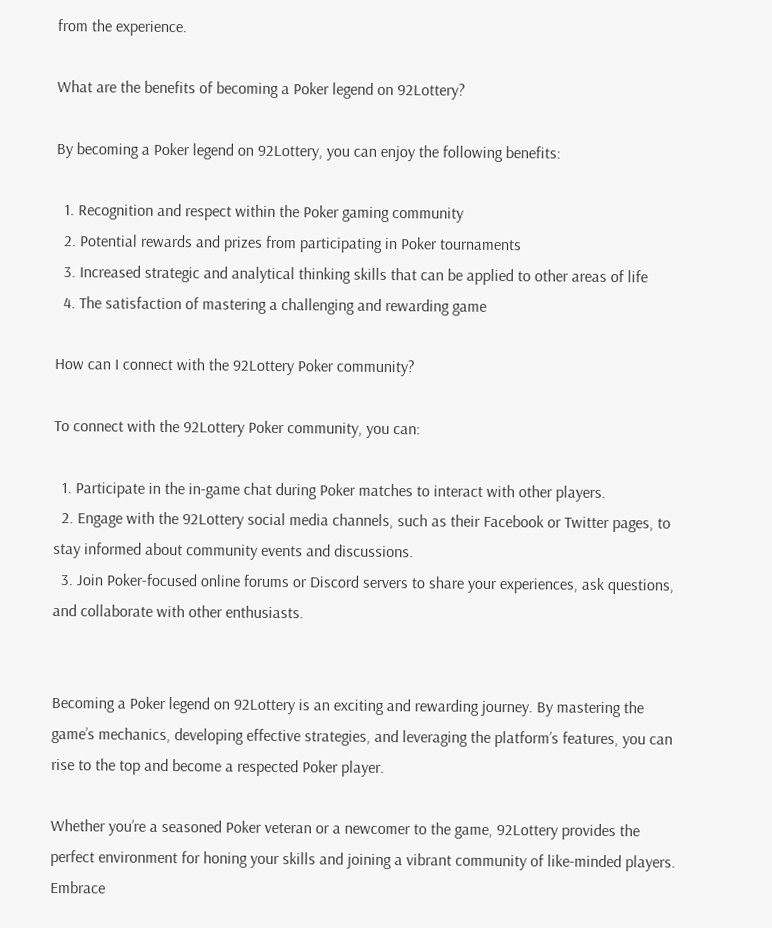from the experience.

What are the benefits of becoming a Poker legend on 92Lottery?

By becoming a Poker legend on 92Lottery, you can enjoy the following benefits:

  1. Recognition and respect within the Poker gaming community
  2. Potential rewards and prizes from participating in Poker tournaments
  3. Increased strategic and analytical thinking skills that can be applied to other areas of life
  4. The satisfaction of mastering a challenging and rewarding game

How can I connect with the 92Lottery Poker community?

To connect with the 92Lottery Poker community, you can:

  1. Participate in the in-game chat during Poker matches to interact with other players.
  2. Engage with the 92Lottery social media channels, such as their Facebook or Twitter pages, to stay informed about community events and discussions.
  3. Join Poker-focused online forums or Discord servers to share your experiences, ask questions, and collaborate with other enthusiasts.


Becoming a Poker legend on 92Lottery is an exciting and rewarding journey. By mastering the game’s mechanics, developing effective strategies, and leveraging the platform’s features, you can rise to the top and become a respected Poker player.

Whether you’re a seasoned Poker veteran or a newcomer to the game, 92Lottery provides the perfect environment for honing your skills and joining a vibrant community of like-minded players. Embrace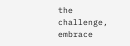the challenge, embrace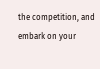the competition, and embark on your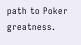path to Poker greatness.